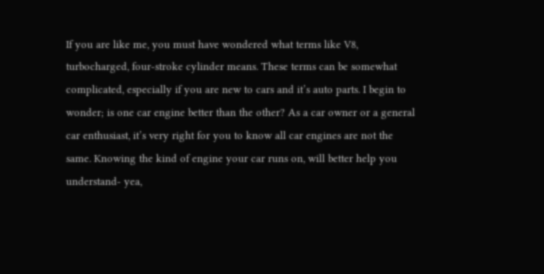If you are like me, you must have wondered what terms like V8, turbocharged, four-stroke cylinder means. These terms can be somewhat complicated, especially if you are new to cars and it’s auto parts. I begin to wonder; is one car engine better than the other? As a car owner or a general car enthusiast, it’s very right for you to know all car engines are not the same. Knowing the kind of engine your car runs on, will better help you understand- yea,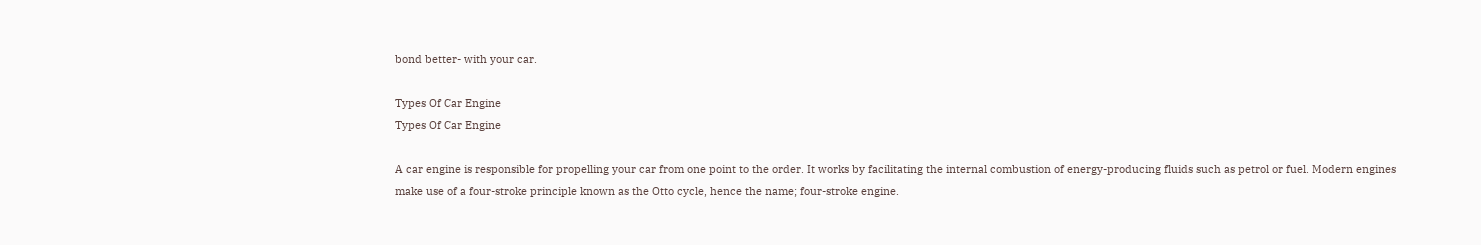bond better- with your car.

Types Of Car Engine
Types Of Car Engine

A car engine is responsible for propelling your car from one point to the order. It works by facilitating the internal combustion of energy-producing fluids such as petrol or fuel. Modern engines make use of a four-stroke principle known as the Otto cycle, hence the name; four-stroke engine.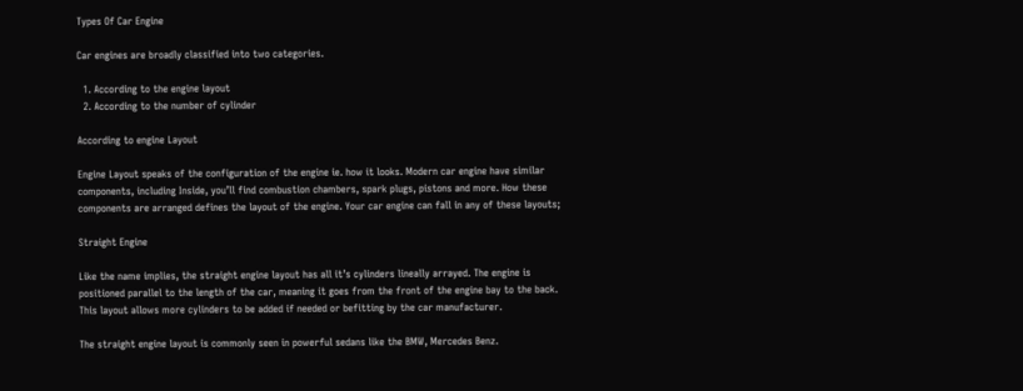Types Of Car Engine

Car engines are broadly classified into two categories.

  1. According to the engine layout
  2. According to the number of cylinder

According to engine Layout

Engine Layout speaks of the configuration of the engine ie. how it looks. Modern car engine have similar components, including Inside, you’ll find combustion chambers, spark plugs, pistons and more. How these components are arranged defines the layout of the engine. Your car engine can fall in any of these layouts;

Straight Engine

Like the name implies, the straight engine layout has all it’s cylinders lineally arrayed. The engine is positioned parallel to the length of the car, meaning it goes from the front of the engine bay to the back. This layout allows more cylinders to be added if needed or befitting by the car manufacturer.

The straight engine layout is commonly seen in powerful sedans like the BMW, Mercedes Benz.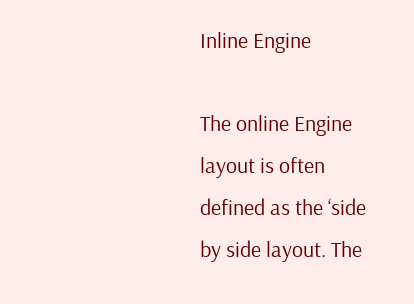Inline Engine

The online Engine layout is often defined as the ‘side by side layout. The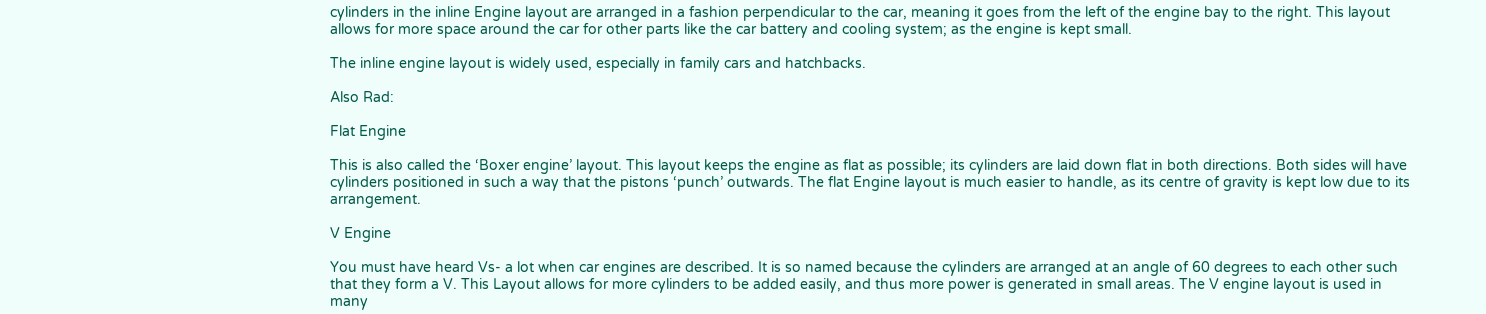cylinders in the inline Engine layout are arranged in a fashion perpendicular to the car, meaning it goes from the left of the engine bay to the right. This layout allows for more space around the car for other parts like the car battery and cooling system; as the engine is kept small.

The inline engine layout is widely used, especially in family cars and hatchbacks.

Also Rad:

Flat Engine

This is also called the ‘Boxer engine’ layout. This layout keeps the engine as flat as possible; its cylinders are laid down flat in both directions. Both sides will have cylinders positioned in such a way that the pistons ‘punch’ outwards. The flat Engine layout is much easier to handle, as its centre of gravity is kept low due to its arrangement.

V Engine

You must have heard Vs- a lot when car engines are described. It is so named because the cylinders are arranged at an angle of 60 degrees to each other such that they form a V. This Layout allows for more cylinders to be added easily, and thus more power is generated in small areas. The V engine layout is used in many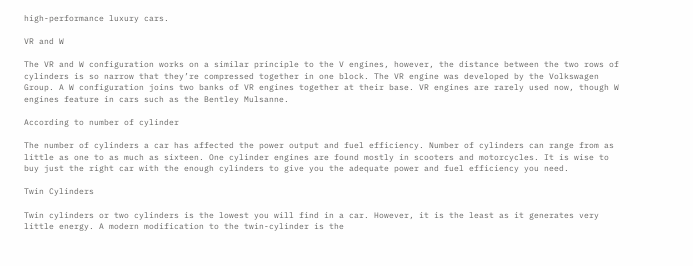high-performance luxury cars.

VR and W

The VR and W configuration works on a similar principle to the V engines, however, the distance between the two rows of cylinders is so narrow that they’re compressed together in one block. The VR engine was developed by the Volkswagen Group. A W configuration joins two banks of VR engines together at their base. VR engines are rarely used now, though W engines feature in cars such as the Bentley Mulsanne.

According to number of cylinder

The number of cylinders a car has affected the power output and fuel efficiency. Number of cylinders can range from as little as one to as much as sixteen. One cylinder engines are found mostly in scooters and motorcycles. It is wise to buy just the right car with the enough cylinders to give you the adequate power and fuel efficiency you need.

Twin Cylinders

Twin cylinders or two cylinders is the lowest you will find in a car. However, it is the least as it generates very little energy. A modern modification to the twin-cylinder is the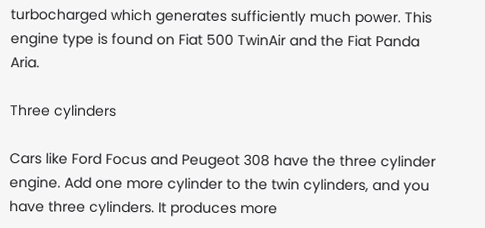turbocharged which generates sufficiently much power. This engine type is found on Fiat 500 TwinAir and the Fiat Panda Aria.

Three cylinders

Cars like Ford Focus and Peugeot 308 have the three cylinder engine. Add one more cylinder to the twin cylinders, and you have three cylinders. It produces more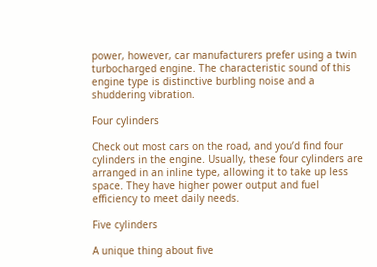power, however, car manufacturers prefer using a twin turbocharged engine. The characteristic sound of this engine type is distinctive burbling noise and a shuddering vibration.

Four cylinders

Check out most cars on the road, and you’d find four cylinders in the engine. Usually, these four cylinders are arranged in an inline type, allowing it to take up less space. They have higher power output and fuel efficiency to meet daily needs.

Five cylinders

A unique thing about five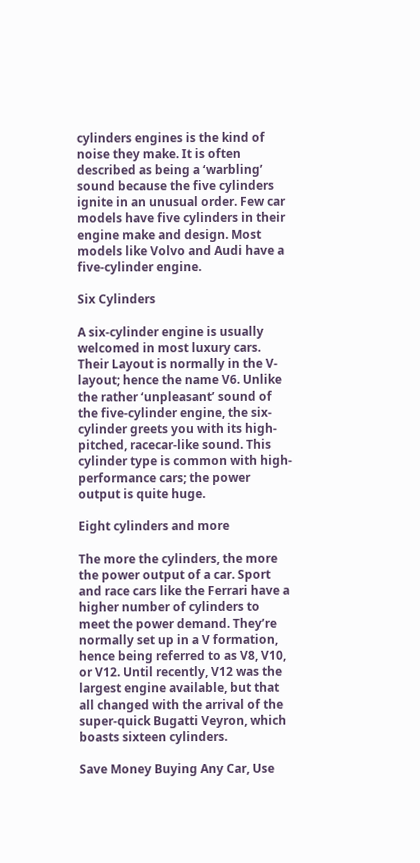cylinders engines is the kind of noise they make. It is often described as being a ‘warbling’ sound because the five cylinders ignite in an unusual order. Few car models have five cylinders in their engine make and design. Most models like Volvo and Audi have a five-cylinder engine.

Six Cylinders

A six-cylinder engine is usually welcomed in most luxury cars. Their Layout is normally in the V-layout; hence the name V6. Unlike the rather ‘unpleasant’ sound of the five-cylinder engine, the six-cylinder greets you with its high-pitched, racecar-like sound. This cylinder type is common with high-performance cars; the power output is quite huge.

Eight cylinders and more

The more the cylinders, the more the power output of a car. Sport and race cars like the Ferrari have a higher number of cylinders to meet the power demand. They’re normally set up in a V formation, hence being referred to as V8, V10, or V12. Until recently, V12 was the largest engine available, but that all changed with the arrival of the super-quick Bugatti Veyron, which boasts sixteen cylinders.

Save Money Buying Any Car, Use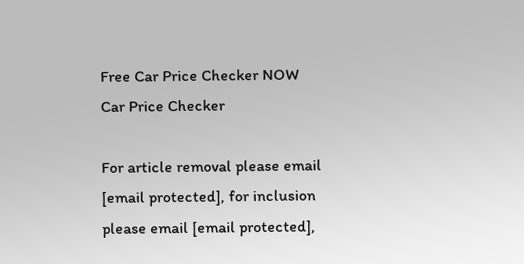Free Car Price Checker NOW
Car Price Checker

For article removal please email [email protected], for inclusion please email [email protected],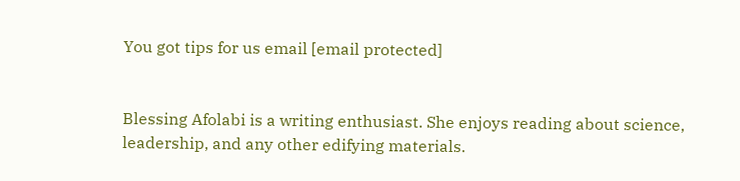You got tips for us email [email protected]


Blessing Afolabi is a writing enthusiast. She enjoys reading about science, leadership, and any other edifying materials.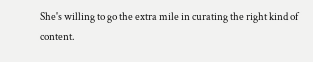She's willing to go the extra mile in curating the right kind of content.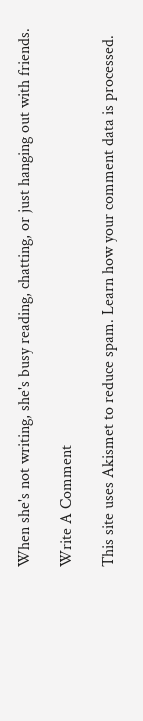When she's not writing, she's busy reading, chatting, or just hanging out with friends.

Write A Comment

This site uses Akismet to reduce spam. Learn how your comment data is processed.